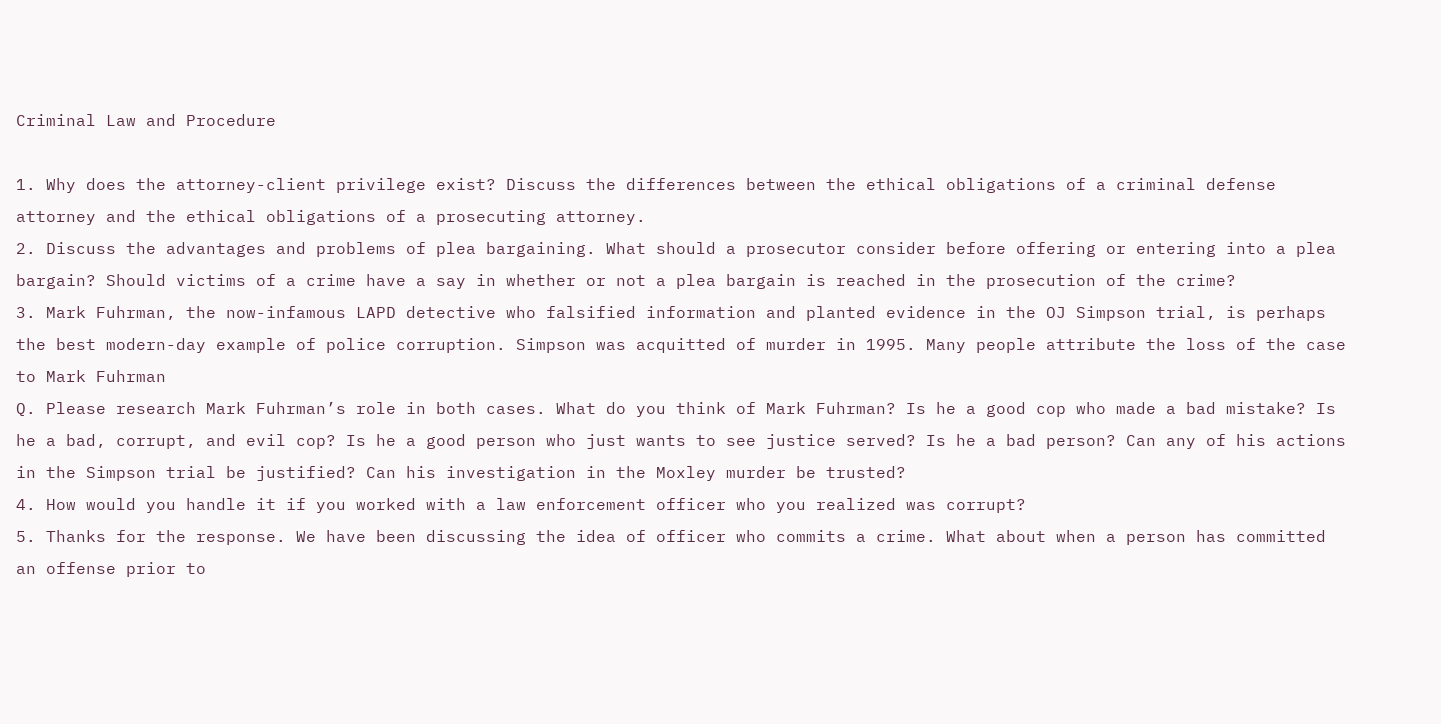Criminal Law and Procedure

1. Why does the attorney-client privilege exist? Discuss the differences between the ethical obligations of a criminal defense attorney and the ethical obligations of a prosecuting attorney.
2. Discuss the advantages and problems of plea bargaining. What should a prosecutor consider before offering or entering into a plea bargain? Should victims of a crime have a say in whether or not a plea bargain is reached in the prosecution of the crime?
3. Mark Fuhrman, the now-infamous LAPD detective who falsified information and planted evidence in the OJ Simpson trial, is perhaps the best modern-day example of police corruption. Simpson was acquitted of murder in 1995. Many people attribute the loss of the case to Mark Fuhrman
Q. Please research Mark Fuhrman’s role in both cases. What do you think of Mark Fuhrman? Is he a good cop who made a bad mistake? Is he a bad, corrupt, and evil cop? Is he a good person who just wants to see justice served? Is he a bad person? Can any of his actions in the Simpson trial be justified? Can his investigation in the Moxley murder be trusted?
4. How would you handle it if you worked with a law enforcement officer who you realized was corrupt?
5. Thanks for the response. We have been discussing the idea of officer who commits a crime. What about when a person has committed an offense prior to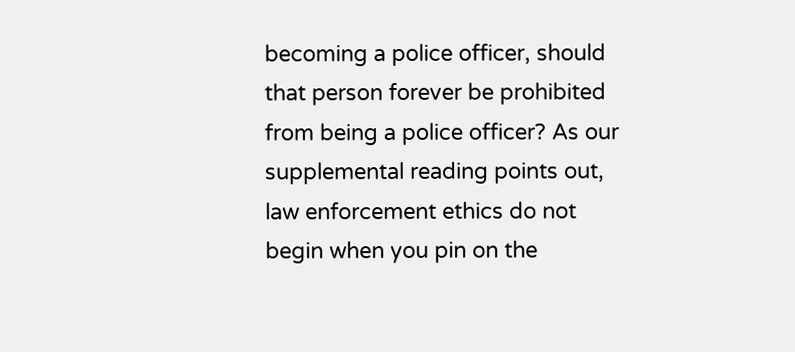becoming a police officer, should that person forever be prohibited from being a police officer? As our supplemental reading points out, law enforcement ethics do not begin when you pin on the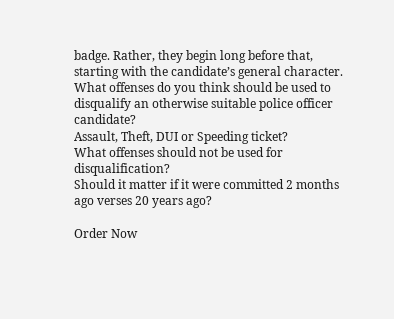badge. Rather, they begin long before that, starting with the candidate’s general character.
What offenses do you think should be used to disqualify an otherwise suitable police officer candidate?
Assault, Theft, DUI or Speeding ticket?
What offenses should not be used for disqualification?
Should it matter if it were committed 2 months ago verses 20 years ago?

Order Now